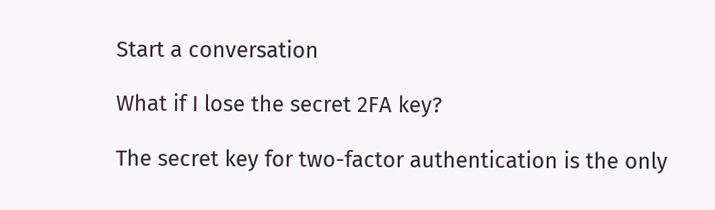Start a conversation

What if I lose the secret 2FA key?

The secret key for two-factor authentication is the only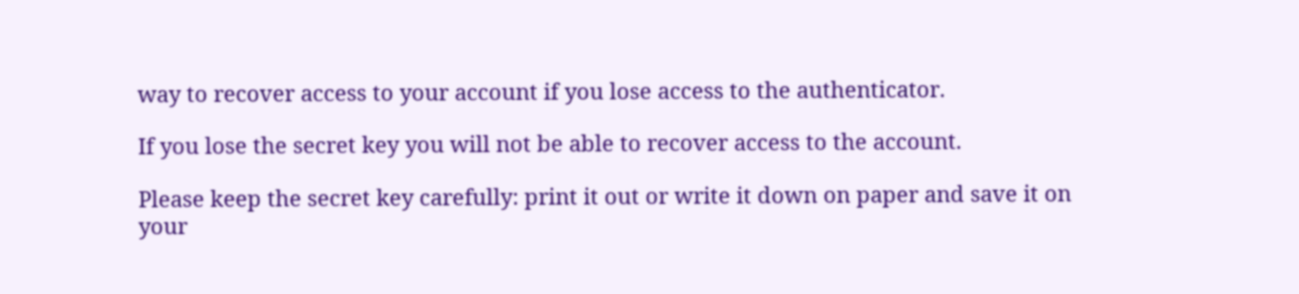way to recover access to your account if you lose access to the authenticator.

If you lose the secret key you will not be able to recover access to the account.

Please keep the secret key carefully: print it out or write it down on paper and save it on your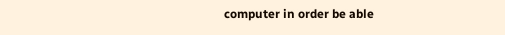computer in order be able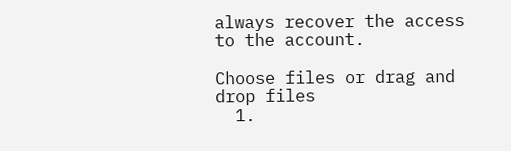always recover the access to the account.

Choose files or drag and drop files
  1.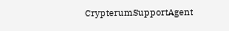CrypterumSupportAgent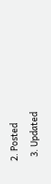2. Posted
  3. Updated